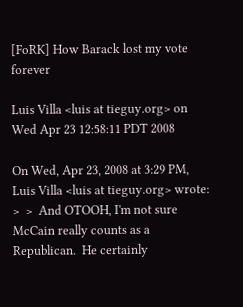[FoRK] How Barack lost my vote forever

Luis Villa <luis at tieguy.org> on Wed Apr 23 12:58:11 PDT 2008

On Wed, Apr 23, 2008 at 3:29 PM, Luis Villa <luis at tieguy.org> wrote:
>  >  And OTOOH, I'm not sure McCain really counts as a Republican.  He certainly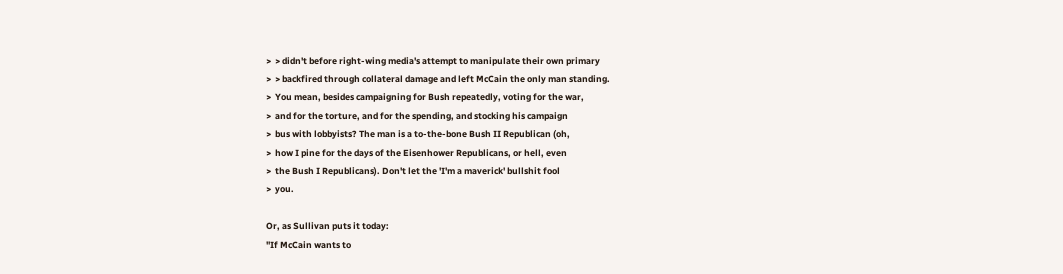>  > didn't before right-wing media's attempt to manipulate their own primary
>  > backfired through collateral damage and left McCain the only man standing.
>  You mean, besides campaigning for Bush repeatedly, voting for the war,
>  and for the torture, and for the spending, and stocking his campaign
>  bus with lobbyists? The man is a to-the-bone Bush II Republican (oh,
>  how I pine for the days of the Eisenhower Republicans, or hell, even
>  the Bush I Republicans). Don't let the 'I'm a maverick' bullshit fool
>  you.

Or, as Sullivan puts it today:
"If McCain wants to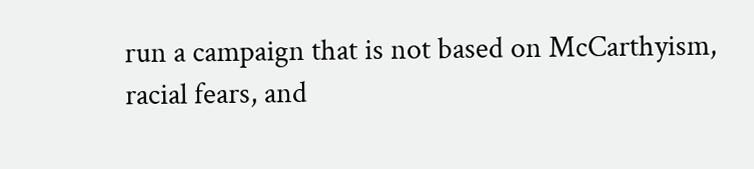run a campaign that is not based on McCarthyism,
racial fears, and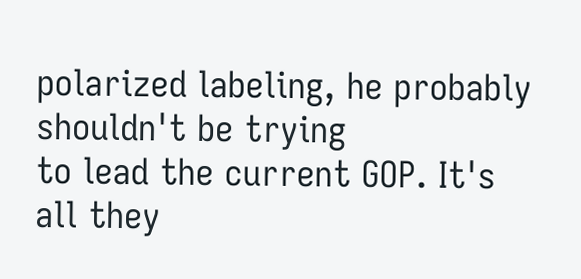polarized labeling, he probably shouldn't be trying
to lead the current GOP. It's all they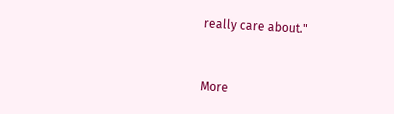really care about."


More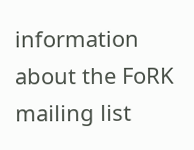information about the FoRK mailing list